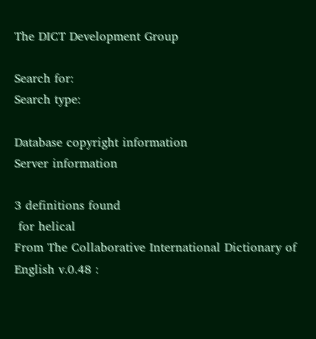The DICT Development Group

Search for:
Search type:

Database copyright information
Server information

3 definitions found
 for helical
From The Collaborative International Dictionary of English v.0.48 :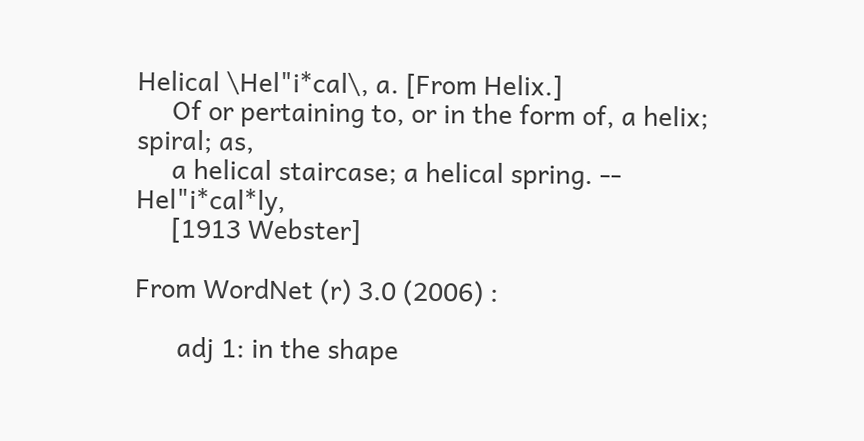Helical \Hel"i*cal\, a. [From Helix.]
     Of or pertaining to, or in the form of, a helix; spiral; as,
     a helical staircase; a helical spring. -- Hel"i*cal*ly,
     [1913 Webster]

From WordNet (r) 3.0 (2006) :

      adj 1: in the shape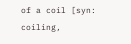of a coil [syn: coiling,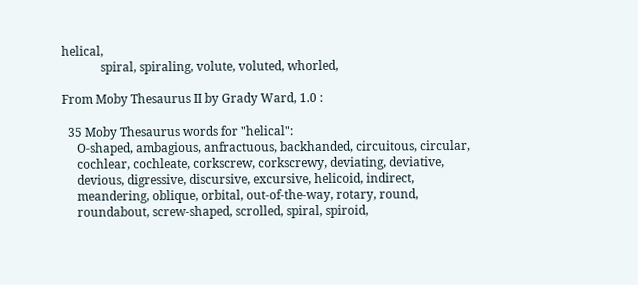helical,
             spiral, spiraling, volute, voluted, whorled,

From Moby Thesaurus II by Grady Ward, 1.0 :

  35 Moby Thesaurus words for "helical":
     O-shaped, ambagious, anfractuous, backhanded, circuitous, circular,
     cochlear, cochleate, corkscrew, corkscrewy, deviating, deviative,
     devious, digressive, discursive, excursive, helicoid, indirect,
     meandering, oblique, orbital, out-of-the-way, rotary, round,
     roundabout, screw-shaped, scrolled, spiral, spiroid,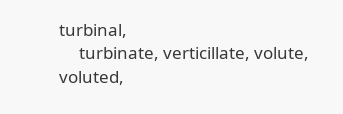turbinal,
     turbinate, verticillate, volute, voluted,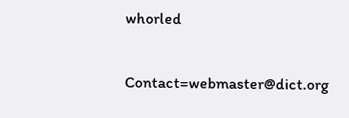whorled

Contact=webmaster@dict.org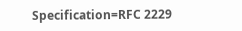Specification=RFC 2229